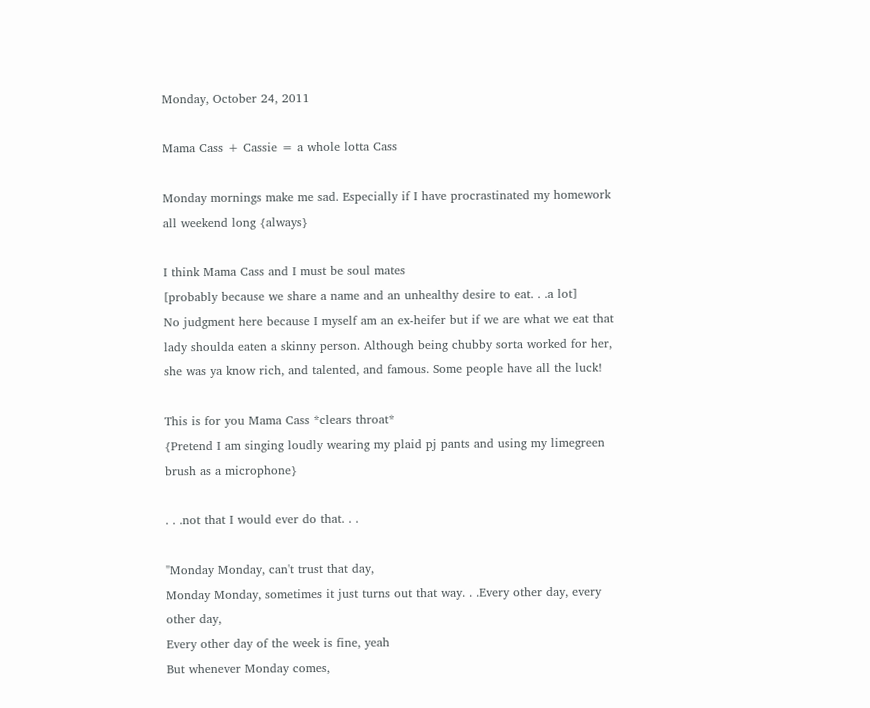Monday, October 24, 2011

Mama Cass + Cassie = a whole lotta Cass

Monday mornings make me sad. Especially if I have procrastinated my homework all weekend long {always}

I think Mama Cass and I must be soul mates
[probably because we share a name and an unhealthy desire to eat. . .a lot]
No judgment here because I myself am an ex-heifer but if we are what we eat that lady shoulda eaten a skinny person. Although being chubby sorta worked for her, she was ya know rich, and talented, and famous. Some people have all the luck!

This is for you Mama Cass *clears throat*
{Pretend I am singing loudly wearing my plaid pj pants and using my limegreen brush as a microphone}

. . .not that I would ever do that. . .

"Monday Monday, can't trust that day,
Monday Monday, sometimes it just turns out that way. . .Every other day, every other day,
Every other day of the week is fine, yeah
But whenever Monday comes,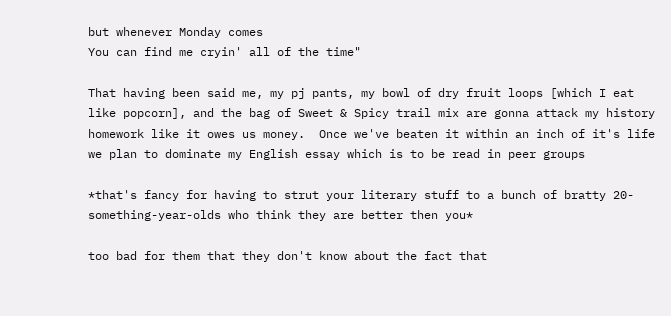but whenever Monday comes
You can find me cryin' all of the time"

That having been said me, my pj pants, my bowl of dry fruit loops [which I eat like popcorn], and the bag of Sweet & Spicy trail mix are gonna attack my history homework like it owes us money.  Once we've beaten it within an inch of it's life we plan to dominate my English essay which is to be read in peer groups

*that's fancy for having to strut your literary stuff to a bunch of bratty 20-something-year-olds who think they are better then you*

too bad for them that they don't know about the fact that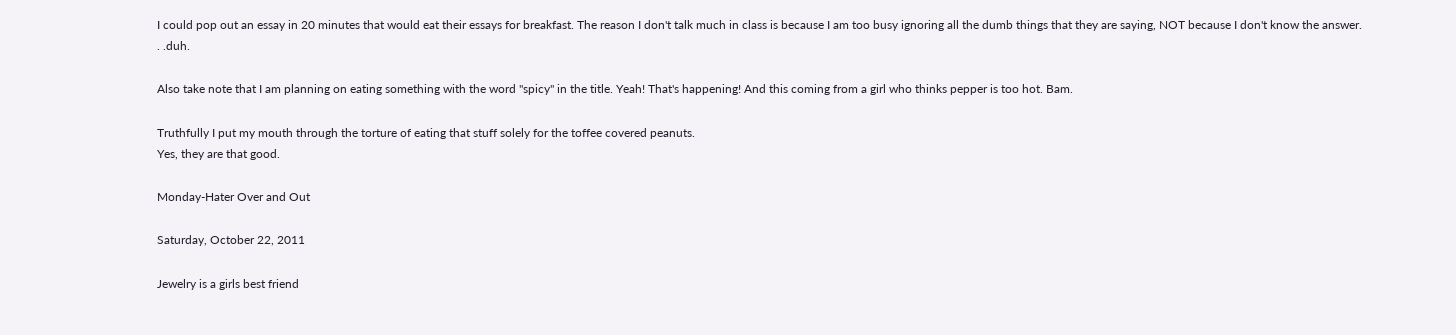I could pop out an essay in 20 minutes that would eat their essays for breakfast. The reason I don't talk much in class is because I am too busy ignoring all the dumb things that they are saying, NOT because I don't know the answer. . .duh.

Also take note that I am planning on eating something with the word "spicy" in the title. Yeah! That's happening! And this coming from a girl who thinks pepper is too hot. Bam.

Truthfully I put my mouth through the torture of eating that stuff solely for the toffee covered peanuts.
Yes, they are that good.

Monday-Hater Over and Out

Saturday, October 22, 2011

Jewelry is a girls best friend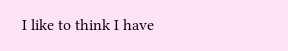I like to think I have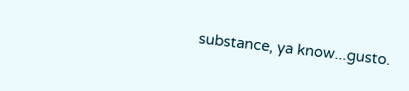substance, ya know...gusto.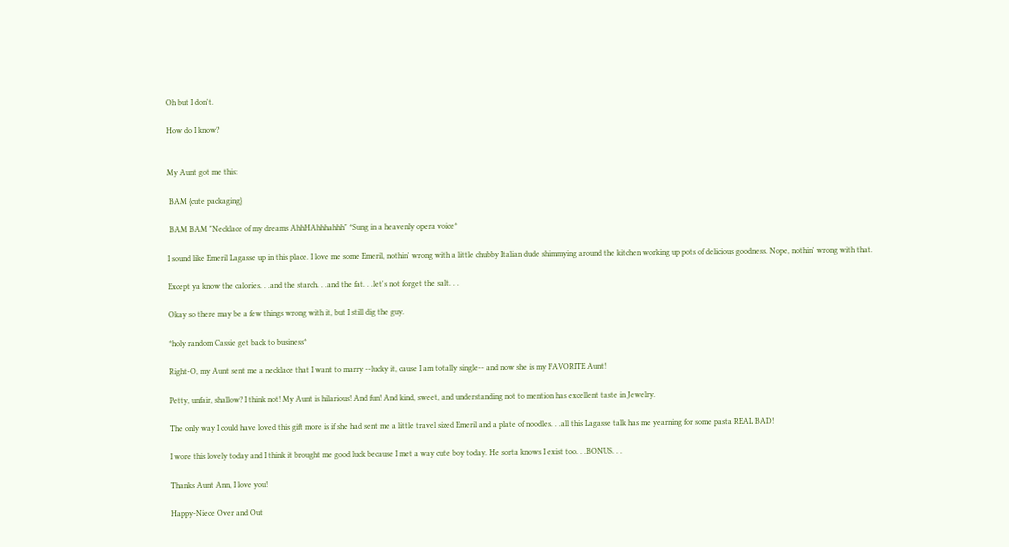Oh but I don't.

How do I know?


My Aunt got me this:

 BAM {cute packaging}

 BAM BAM "Necklace of my dreams AhhHAhhhahhh" *Sung in a heavenly opera voice*

I sound like Emeril Lagasse up in this place. I love me some Emeril, nothin' wrong with a little chubby Italian dude shimmying around the kitchen working up pots of delicious goodness. Nope, nothin' wrong with that.

Except ya know the calories. . .and the starch. . .and the fat. . .let's not forget the salt. . .

Okay so there may be a few things wrong with it, but I still dig the guy.

*holy random Cassie get back to business*

Right-O, my Aunt sent me a necklace that I want to marry --lucky it, cause I am totally single-- and now she is my FAVORITE Aunt!

Petty, unfair, shallow? I think not! My Aunt is hilarious! And fun! And kind, sweet, and understanding not to mention has excellent taste in Jewelry.

The only way I could have loved this gift more is if she had sent me a little travel sized Emeril and a plate of noodles. . .all this Lagasse talk has me yearning for some pasta REAL BAD!

I wore this lovely today and I think it brought me good luck because I met a way cute boy today. He sorta knows I exist too. . .BONUS. . .

Thanks Aunt Ann, I love you!

Happy-Niece Over and Out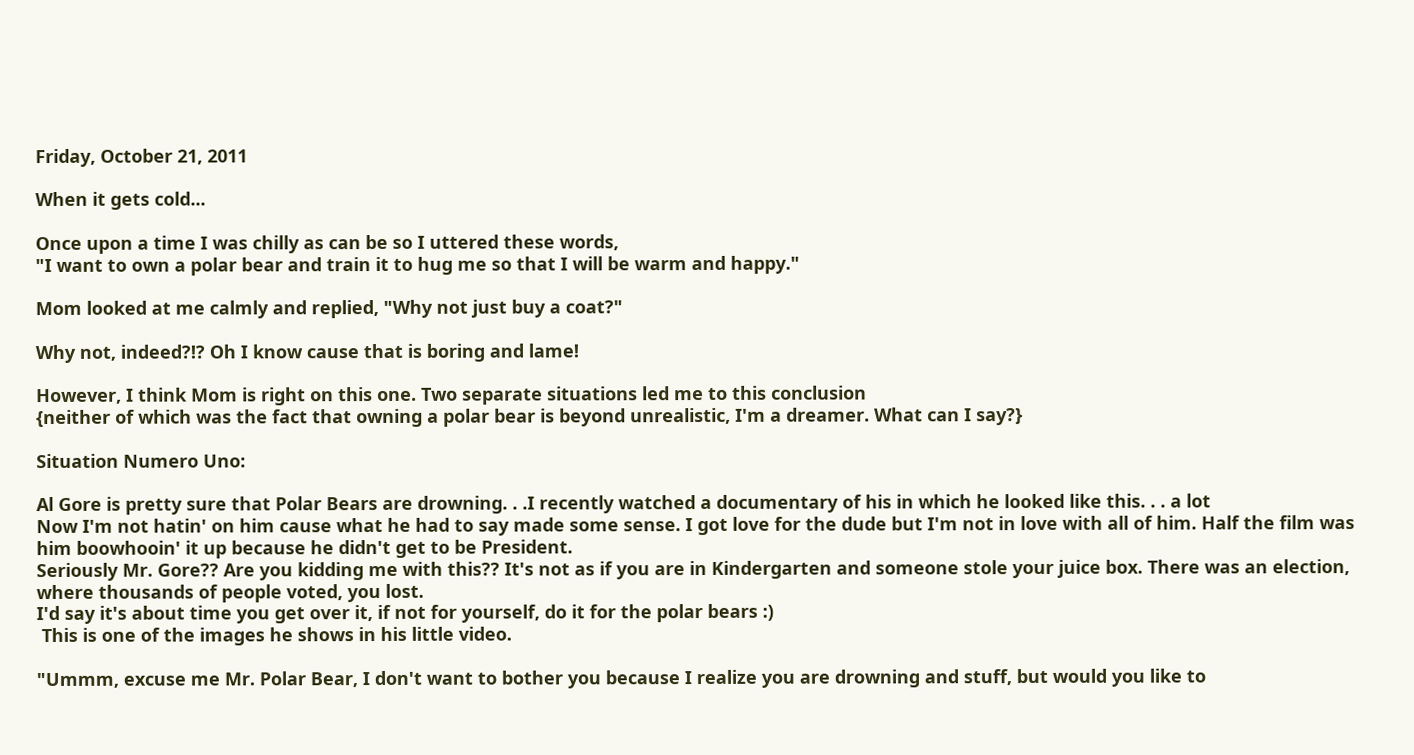Friday, October 21, 2011

When it gets cold...

Once upon a time I was chilly as can be so I uttered these words,
"I want to own a polar bear and train it to hug me so that I will be warm and happy."

Mom looked at me calmly and replied, "Why not just buy a coat?"

Why not, indeed?!? Oh I know cause that is boring and lame!

However, I think Mom is right on this one. Two separate situations led me to this conclusion
{neither of which was the fact that owning a polar bear is beyond unrealistic, I'm a dreamer. What can I say?}

Situation Numero Uno:

Al Gore is pretty sure that Polar Bears are drowning. . .I recently watched a documentary of his in which he looked like this. . . a lot
Now I'm not hatin' on him cause what he had to say made some sense. I got love for the dude but I'm not in love with all of him. Half the film was him boowhooin' it up because he didn't get to be President.
Seriously Mr. Gore?? Are you kidding me with this?? It's not as if you are in Kindergarten and someone stole your juice box. There was an election, where thousands of people voted, you lost.
I'd say it's about time you get over it, if not for yourself, do it for the polar bears :)
 This is one of the images he shows in his little video.

"Ummm, excuse me Mr. Polar Bear, I don't want to bother you because I realize you are drowning and stuff, but would you like to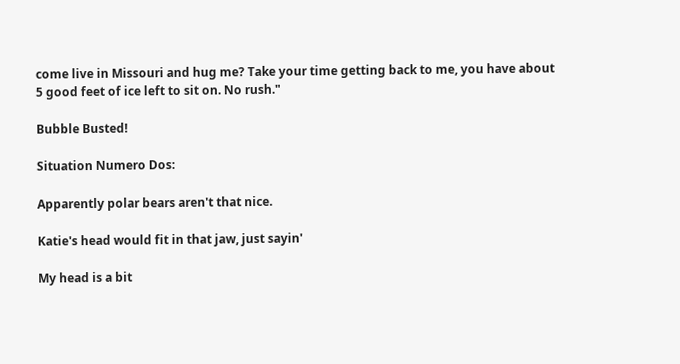come live in Missouri and hug me? Take your time getting back to me, you have about 5 good feet of ice left to sit on. No rush."

Bubble Busted!

Situation Numero Dos:

Apparently polar bears aren't that nice.

Katie's head would fit in that jaw, just sayin'

My head is a bit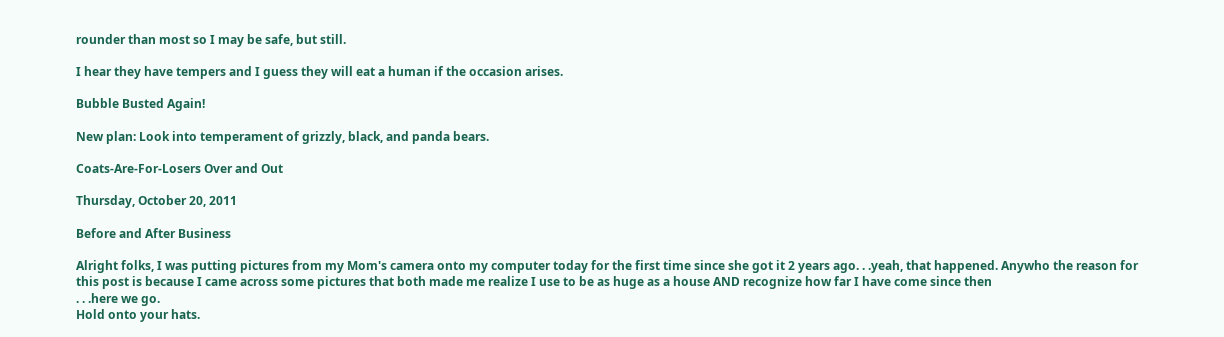rounder than most so I may be safe, but still.

I hear they have tempers and I guess they will eat a human if the occasion arises.

Bubble Busted Again!

New plan: Look into temperament of grizzly, black, and panda bears.

Coats-Are-For-Losers Over and Out

Thursday, October 20, 2011

Before and After Business

Alright folks, I was putting pictures from my Mom's camera onto my computer today for the first time since she got it 2 years ago. . .yeah, that happened. Anywho the reason for this post is because I came across some pictures that both made me realize I use to be as huge as a house AND recognize how far I have come since then
. . .here we go.
Hold onto your hats.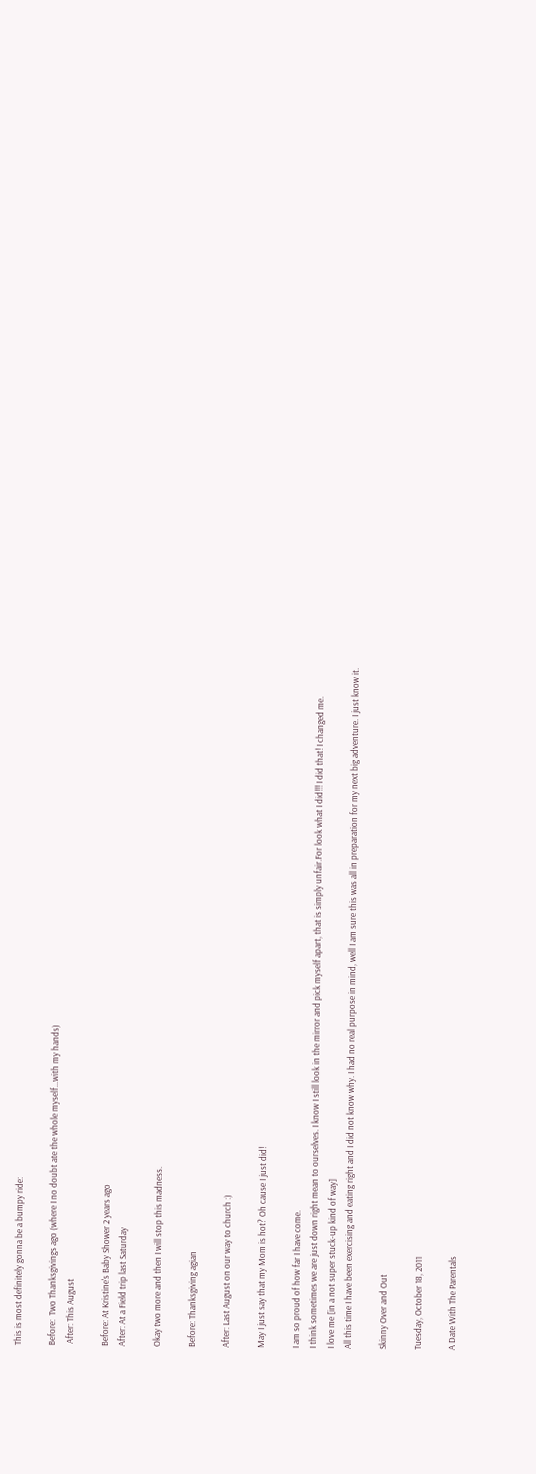This is most definitely gonna be a bumpy ride:

Before:  Two Thanksgivings ago (where I no doubt ate the whole myself...with my hands)
 After: This August

Before: At Kristine's Baby Shower 2 years ago
After: At a Field trip last Saturday

Okay two more and then I will stop this madness.

Before: Thanksgiving agian

After: Last August on our way to church :)

May I just say that my Mom is hot? Oh cause I just did!

I am so proud of how far I have come.
I think sometimes we are just down right mean to ourselves. I know I still look in the mirror and pick myself apart, that is simply unfair.For look what I did!!! I did that! I changed me.
I love me [in a not super stuck-up kind of way]
All this time I have been exercising and eating right and I did not know why. I had no real purpose in mind, well I am sure this was all in preparation for my next big adventure. I just know it.

Skinny Over and Out

Tuesday, October 18, 2011

A Date With The Parentals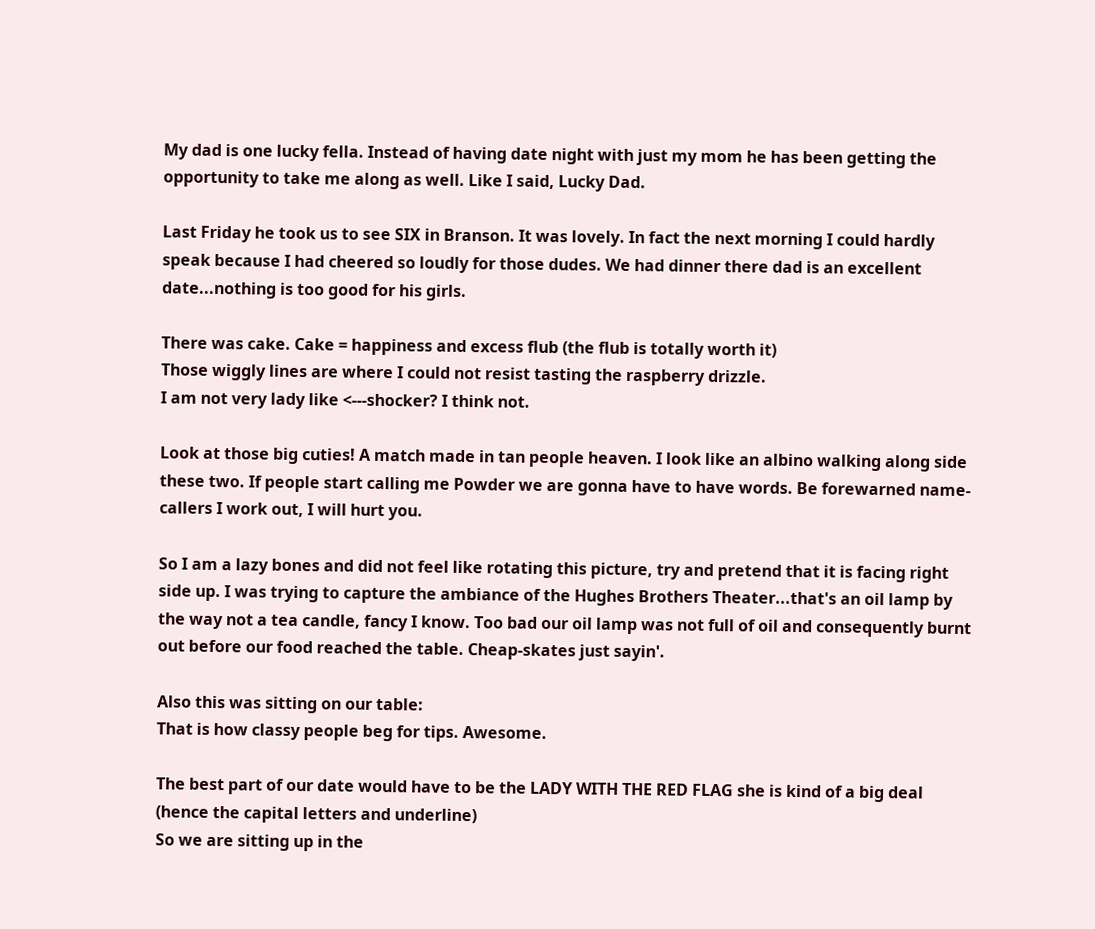My dad is one lucky fella. Instead of having date night with just my mom he has been getting the opportunity to take me along as well. Like I said, Lucky Dad.

Last Friday he took us to see SIX in Branson. It was lovely. In fact the next morning I could hardly speak because I had cheered so loudly for those dudes. We had dinner there dad is an excellent date...nothing is too good for his girls.

There was cake. Cake = happiness and excess flub (the flub is totally worth it)
Those wiggly lines are where I could not resist tasting the raspberry drizzle.
I am not very lady like <---shocker? I think not.

Look at those big cuties! A match made in tan people heaven. I look like an albino walking along side these two. If people start calling me Powder we are gonna have to have words. Be forewarned name-callers I work out, I will hurt you.

So I am a lazy bones and did not feel like rotating this picture, try and pretend that it is facing right side up. I was trying to capture the ambiance of the Hughes Brothers Theater...that's an oil lamp by the way not a tea candle, fancy I know. Too bad our oil lamp was not full of oil and consequently burnt out before our food reached the table. Cheap-skates just sayin'.

Also this was sitting on our table:
That is how classy people beg for tips. Awesome.

The best part of our date would have to be the LADY WITH THE RED FLAG she is kind of a big deal (hence the capital letters and underline)
So we are sitting up in the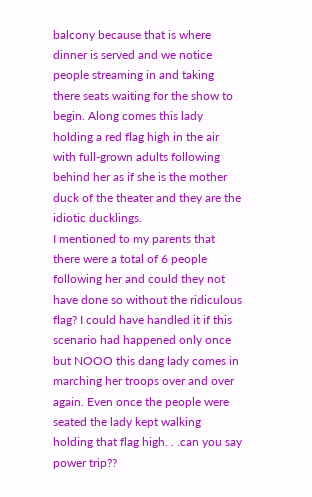balcony because that is where dinner is served and we notice people streaming in and taking there seats waiting for the show to begin. Along comes this lady holding a red flag high in the air with full-grown adults following behind her as if she is the mother duck of the theater and they are the idiotic ducklings.
I mentioned to my parents that there were a total of 6 people following her and could they not have done so without the ridiculous flag? I could have handled it if this scenario had happened only once but NOOO this dang lady comes in marching her troops over and over again. Even once the people were seated the lady kept walking holding that flag high. . .can you say power trip??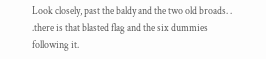Look closely, past the baldy and the two old broads. . .there is that blasted flag and the six dummies following it.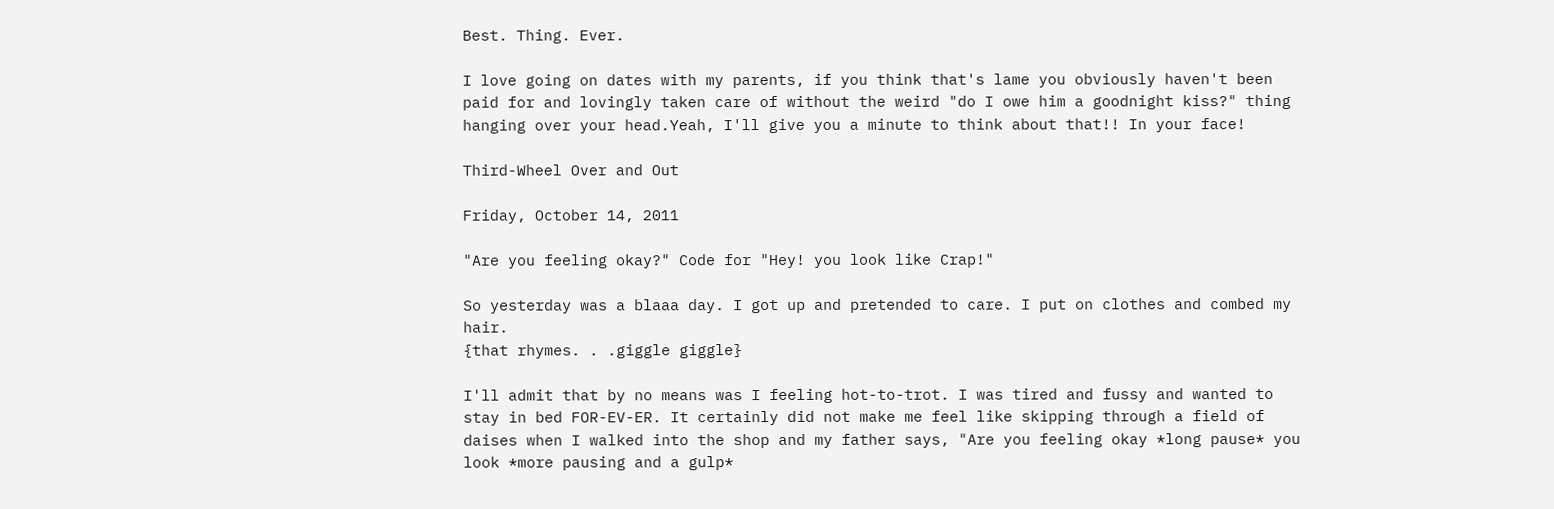Best. Thing. Ever.

I love going on dates with my parents, if you think that's lame you obviously haven't been paid for and lovingly taken care of without the weird "do I owe him a goodnight kiss?" thing hanging over your head.Yeah, I'll give you a minute to think about that!! In your face!

Third-Wheel Over and Out

Friday, October 14, 2011

"Are you feeling okay?" Code for "Hey! you look like Crap!"

So yesterday was a blaaa day. I got up and pretended to care. I put on clothes and combed my hair.
{that rhymes. . .giggle giggle}

I'll admit that by no means was I feeling hot-to-trot. I was tired and fussy and wanted to stay in bed FOR-EV-ER. It certainly did not make me feel like skipping through a field of daises when I walked into the shop and my father says, "Are you feeling okay *long pause* you look *more pausing and a gulp*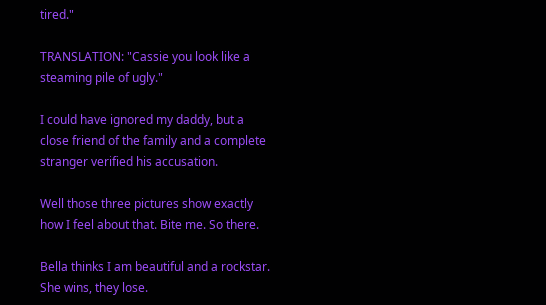tired."

TRANSLATION: "Cassie you look like a steaming pile of ugly."

I could have ignored my daddy, but a close friend of the family and a complete stranger verified his accusation.

Well those three pictures show exactly how I feel about that. Bite me. So there.

Bella thinks I am beautiful and a rockstar. She wins, they lose.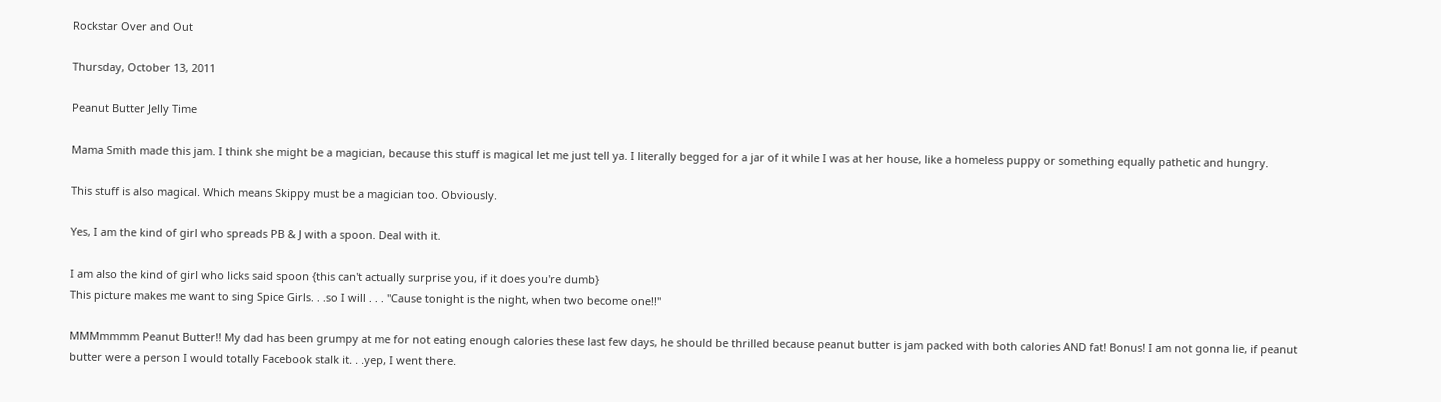Rockstar Over and Out

Thursday, October 13, 2011

Peanut Butter Jelly Time

Mama Smith made this jam. I think she might be a magician, because this stuff is magical let me just tell ya. I literally begged for a jar of it while I was at her house, like a homeless puppy or something equally pathetic and hungry.

This stuff is also magical. Which means Skippy must be a magician too. Obviously.

Yes, I am the kind of girl who spreads PB & J with a spoon. Deal with it.

I am also the kind of girl who licks said spoon {this can't actually surprise you, if it does you're dumb}
This picture makes me want to sing Spice Girls. . .so I will . . . "Cause tonight is the night, when two become one!!"

MMMmmmm Peanut Butter!! My dad has been grumpy at me for not eating enough calories these last few days, he should be thrilled because peanut butter is jam packed with both calories AND fat! Bonus! I am not gonna lie, if peanut butter were a person I would totally Facebook stalk it. . .yep, I went there.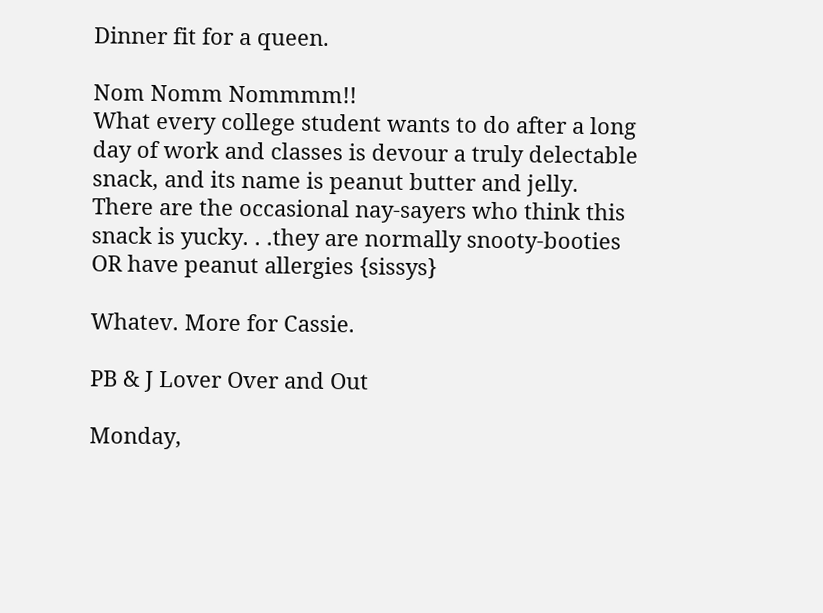Dinner fit for a queen.

Nom Nomm Nommmm!!
What every college student wants to do after a long day of work and classes is devour a truly delectable snack, and its name is peanut butter and jelly. There are the occasional nay-sayers who think this snack is yucky. . .they are normally snooty-booties OR have peanut allergies {sissys}

Whatev. More for Cassie.

PB & J Lover Over and Out

Monday,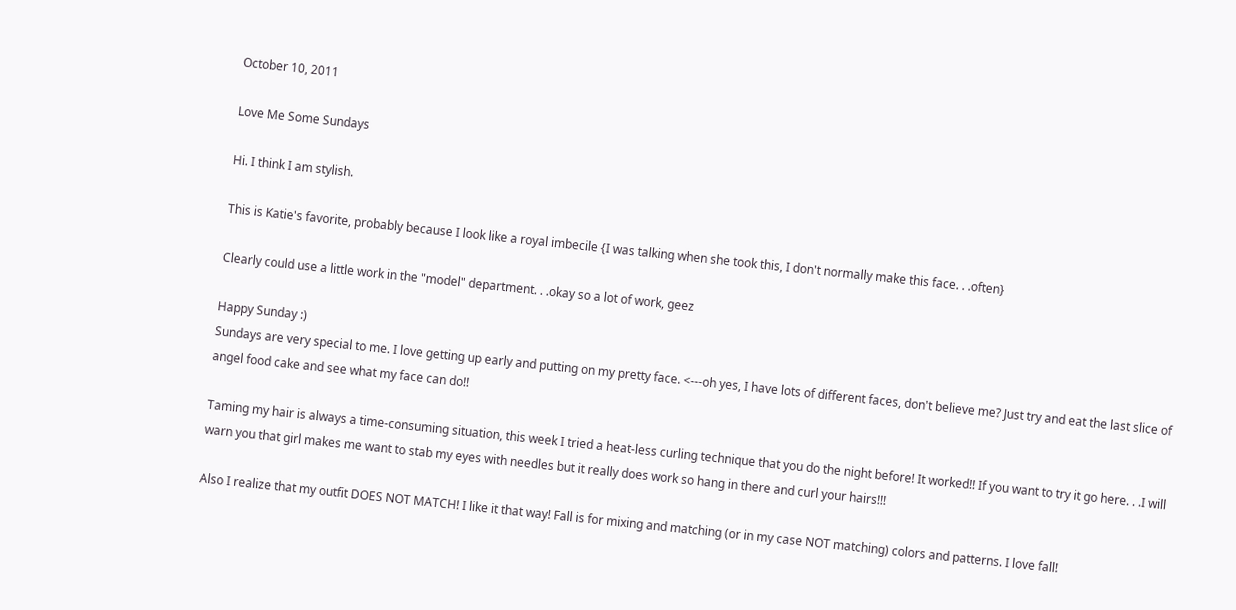October 10, 2011

Love Me Some Sundays

Hi. I think I am stylish.

This is Katie's favorite, probably because I look like a royal imbecile {I was talking when she took this, I don't normally make this face. . .often}

Clearly could use a little work in the "model" department. . .okay so a lot of work, geez

Happy Sunday :)
Sundays are very special to me. I love getting up early and putting on my pretty face. <---oh yes, I have lots of different faces, don't believe me? Just try and eat the last slice of angel food cake and see what my face can do!!

Taming my hair is always a time-consuming situation, this week I tried a heat-less curling technique that you do the night before! It worked!! If you want to try it go here. . .I will warn you that girl makes me want to stab my eyes with needles but it really does work so hang in there and curl your hairs!!!

Also I realize that my outfit DOES NOT MATCH! I like it that way! Fall is for mixing and matching (or in my case NOT matching) colors and patterns. I love fall!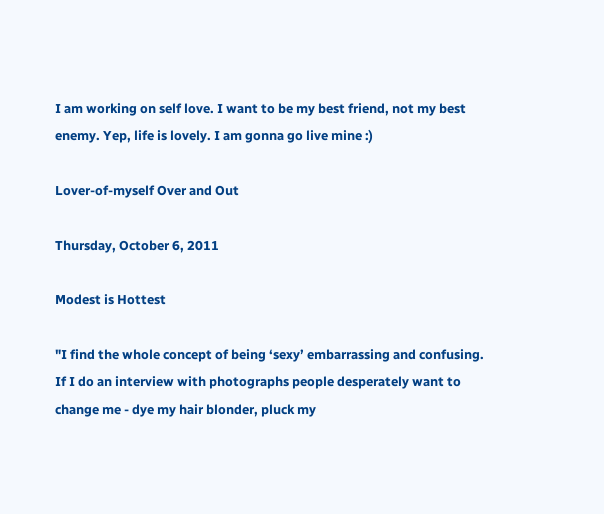I am working on self love. I want to be my best friend, not my best enemy. Yep, life is lovely. I am gonna go live mine :)

Lover-of-myself Over and Out

Thursday, October 6, 2011

Modest is Hottest

"I find the whole concept of being ‘sexy’ embarrassing and confusing. If I do an interview with photographs people desperately want to change me - dye my hair blonder, pluck my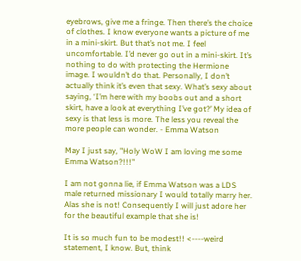eyebrows, give me a fringe. Then there’s the choice of clothes. I know everyone wants a picture of me in a mini-skirt. But that’s not me. I feel uncomfortable. I’d never go out in a mini-skirt. It’s nothing to do with protecting the Hermione image. I wouldn’t do that. Personally, I don’t actually think it’s even that sexy. What’s sexy about saying, ‘I’m here with my boobs out and a short skirt, have a look at everything I’ve got?’ My idea of sexy is that less is more. The less you reveal the more people can wonder. - Emma Watson

May I just say, "Holy WoW I am loving me some Emma Watson?!!!"

I am not gonna lie, if Emma Watson was a LDS male returned missionary I would totally marry her. Alas she is not! Consequently I will just adore her for the beautiful example that she is!

It is so much fun to be modest!! <----weird statement, I know. But, think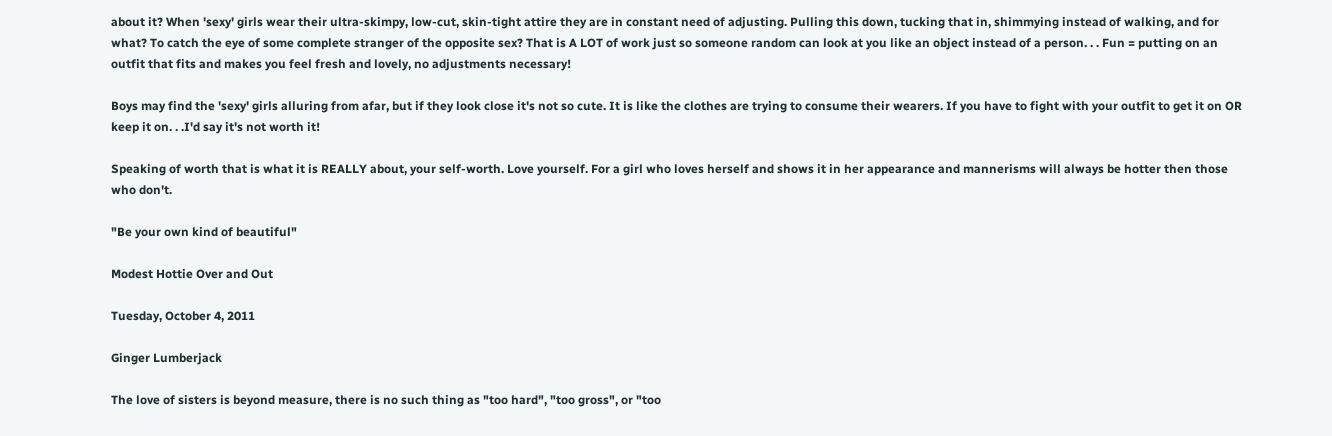about it? When 'sexy' girls wear their ultra-skimpy, low-cut, skin-tight attire they are in constant need of adjusting. Pulling this down, tucking that in, shimmying instead of walking, and for what? To catch the eye of some complete stranger of the opposite sex? That is A LOT of work just so someone random can look at you like an object instead of a person. . . Fun = putting on an outfit that fits and makes you feel fresh and lovely, no adjustments necessary!

Boys may find the 'sexy' girls alluring from afar, but if they look close it's not so cute. It is like the clothes are trying to consume their wearers. If you have to fight with your outfit to get it on OR keep it on. . .I'd say it's not worth it!

Speaking of worth that is what it is REALLY about, your self-worth. Love yourself. For a girl who loves herself and shows it in her appearance and mannerisms will always be hotter then those who don't.

"Be your own kind of beautiful"

Modest Hottie Over and Out

Tuesday, October 4, 2011

Ginger Lumberjack

The love of sisters is beyond measure, there is no such thing as "too hard", "too gross", or "too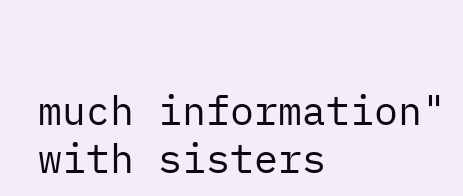much information" with sisters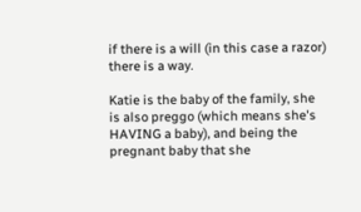if there is a will (in this case a razor) there is a way.

Katie is the baby of the family, she is also preggo (which means she's HAVING a baby), and being the pregnant baby that she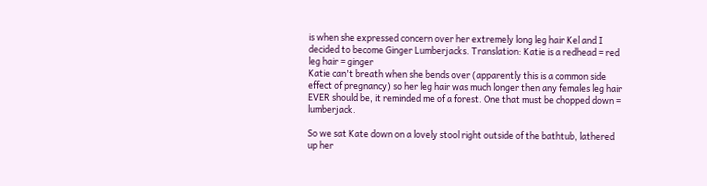is when she expressed concern over her extremely long leg hair Kel and I decided to become Ginger Lumberjacks. Translation: Katie is a redhead = red leg hair = ginger
Katie can't breath when she bends over (apparently this is a common side effect of pregnancy) so her leg hair was much longer then any females leg hair EVER should be, it reminded me of a forest. One that must be chopped down = lumberjack.

So we sat Kate down on a lovely stool right outside of the bathtub, lathered up her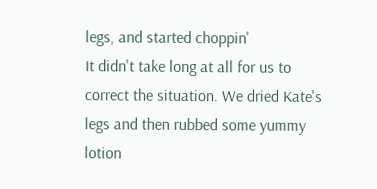legs, and started choppin'
It didn't take long at all for us to correct the situation. We dried Kate's legs and then rubbed some yummy lotion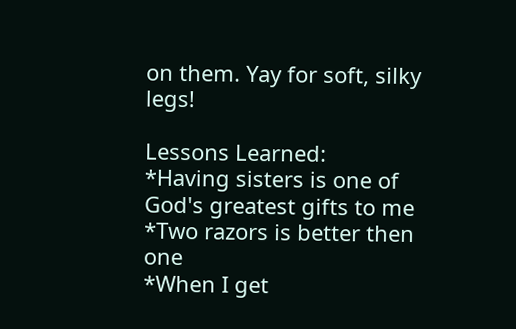on them. Yay for soft, silky legs!

Lessons Learned:
*Having sisters is one of God's greatest gifts to me
*Two razors is better then one
*When I get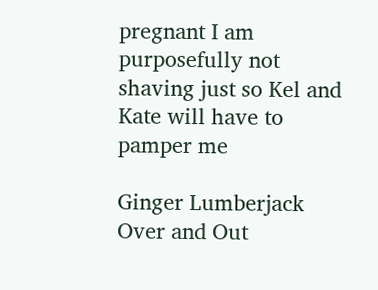pregnant I am purposefully not shaving just so Kel and Kate will have to pamper me

Ginger Lumberjack Over and Out